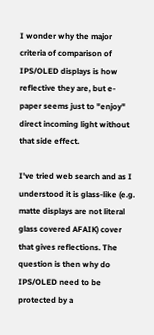I wonder why the major criteria of comparison of IPS/OLED displays is how reflective they are, but e-paper seems just to "enjoy" direct incoming light without that side effect.

I've tried web search and as I understood it is glass-like (e.g. matte displays are not literal glass covered AFAIK) cover that gives reflections. The question is then why do IPS/OLED need to be protected by a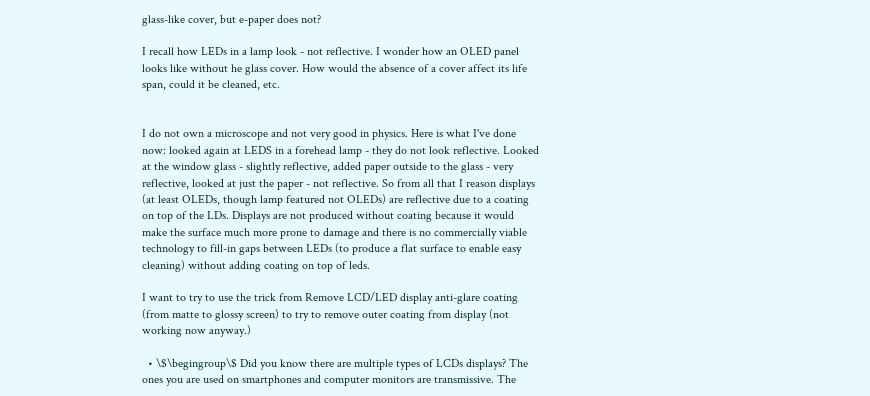glass-like cover, but e-paper does not?

I recall how LEDs in a lamp look - not reflective. I wonder how an OLED panel looks like without he glass cover. How would the absence of a cover affect its life span, could it be cleaned, etc.


I do not own a microscope and not very good in physics. Here is what I've done now: looked again at LEDS in a forehead lamp - they do not look reflective. Looked at the window glass - slightly reflective, added paper outside to the glass - very reflective, looked at just the paper - not reflective. So from all that I reason displays (at least OLEDs, though lamp featured not OLEDs) are reflective due to a coating on top of the LDs. Displays are not produced without coating because it would make the surface much more prone to damage and there is no commercially viable technology to fill-in gaps between LEDs (to produce a flat surface to enable easy cleaning) without adding coating on top of leds.

I want to try to use the trick from Remove LCD/LED display anti-glare coating (from matte to glossy screen) to try to remove outer coating from display (not working now anyway.)

  • \$\begingroup\$ Did you know there are multiple types of LCDs displays? The ones you are used on smartphones and computer monitors are transmissive. The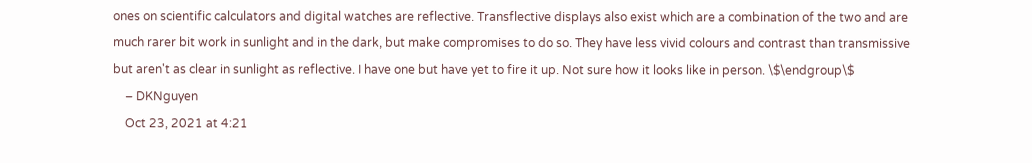ones on scientific calculators and digital watches are reflective. Transflective displays also exist which are a combination of the two and are much rarer bit work in sunlight and in the dark, but make compromises to do so. They have less vivid colours and contrast than transmissive but aren't as clear in sunlight as reflective. I have one but have yet to fire it up. Not sure how it looks like in person. \$\endgroup\$
    – DKNguyen
    Oct 23, 2021 at 4:21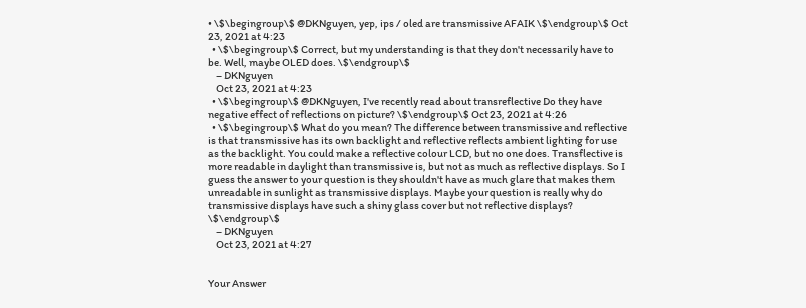• \$\begingroup\$ @DKNguyen, yep, ips / oled are transmissive AFAIK \$\endgroup\$ Oct 23, 2021 at 4:23
  • \$\begingroup\$ Correct, but my understanding is that they don't necessarily have to be. Well, maybe OLED does. \$\endgroup\$
    – DKNguyen
    Oct 23, 2021 at 4:23
  • \$\begingroup\$ @DKNguyen, I've recently read about transreflective Do they have negative effect of reflections on picture? \$\endgroup\$ Oct 23, 2021 at 4:26
  • \$\begingroup\$ What do you mean? The difference between transmissive and reflective is that transmissive has its own backlight and reflective reflects ambient lighting for use as the backlight. You could make a reflective colour LCD, but no one does. Transflective is more readable in daylight than transmissive is, but not as much as reflective displays. So I guess the answer to your question is they shouldn't have as much glare that makes them unreadable in sunlight as transmissive displays. Maybe your question is really why do transmissive displays have such a shiny glass cover but not reflective displays? \$\endgroup\$
    – DKNguyen
    Oct 23, 2021 at 4:27


Your Answer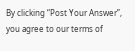By clicking “Post Your Answer”, you agree to our terms of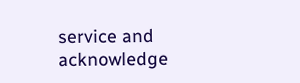service and acknowledge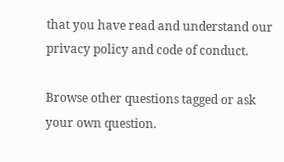that you have read and understand our privacy policy and code of conduct.

Browse other questions tagged or ask your own question.